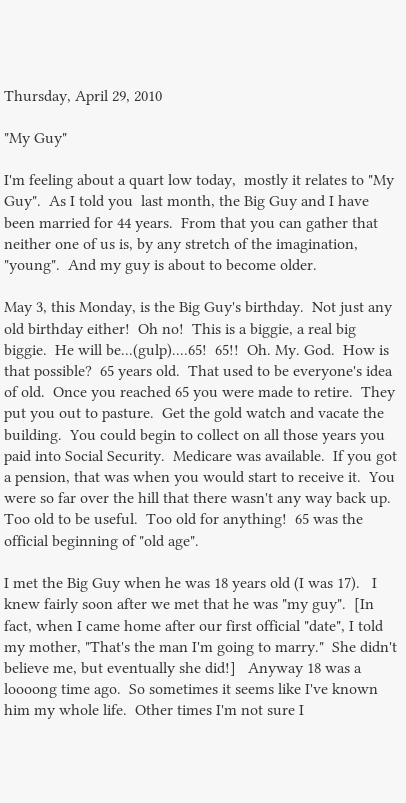Thursday, April 29, 2010

"My Guy"

I'm feeling about a quart low today,  mostly it relates to "My Guy".  As I told you  last month, the Big Guy and I have been married for 44 years.  From that you can gather that neither one of us is, by any stretch of the imagination, "young".  And my guy is about to become older.

May 3, this Monday, is the Big Guy's birthday.  Not just any old birthday either!  Oh no!  This is a biggie, a real big biggie.  He will be...(gulp)....65!  65!!  Oh. My. God.  How is that possible?  65 years old.  That used to be everyone's idea of old.  Once you reached 65 you were made to retire.  They put you out to pasture.  Get the gold watch and vacate the building.  You could begin to collect on all those years you paid into Social Security.  Medicare was available.  If you got a pension, that was when you would start to receive it.  You were so far over the hill that there wasn't any way back up.  Too old to be useful.  Too old for anything!  65 was the official beginning of "old age".

I met the Big Guy when he was 18 years old (I was 17).   I knew fairly soon after we met that he was "my guy".  [In fact, when I came home after our first official "date", I told my mother, "That's the man I'm going to marry."  She didn't believe me, but eventually she did!]   Anyway 18 was a loooong time ago.  So sometimes it seems like I've known him my whole life.  Other times I'm not sure I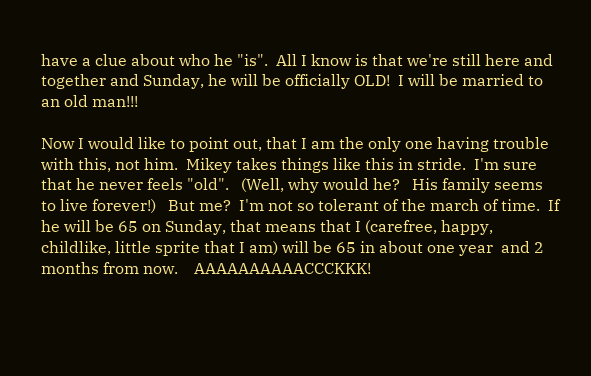have a clue about who he "is".  All I know is that we're still here and together and Sunday, he will be officially OLD!  I will be married to an old man!!!

Now I would like to point out, that I am the only one having trouble with this, not him.  Mikey takes things like this in stride.  I'm sure that he never feels "old".   (Well, why would he?   His family seems to live forever!)   But me?  I'm not so tolerant of the march of time.  If he will be 65 on Sunday, that means that I (carefree, happy,  childlike, little sprite that I am) will be 65 in about one year  and 2 months from now.    AAAAAAAAAACCCKKK!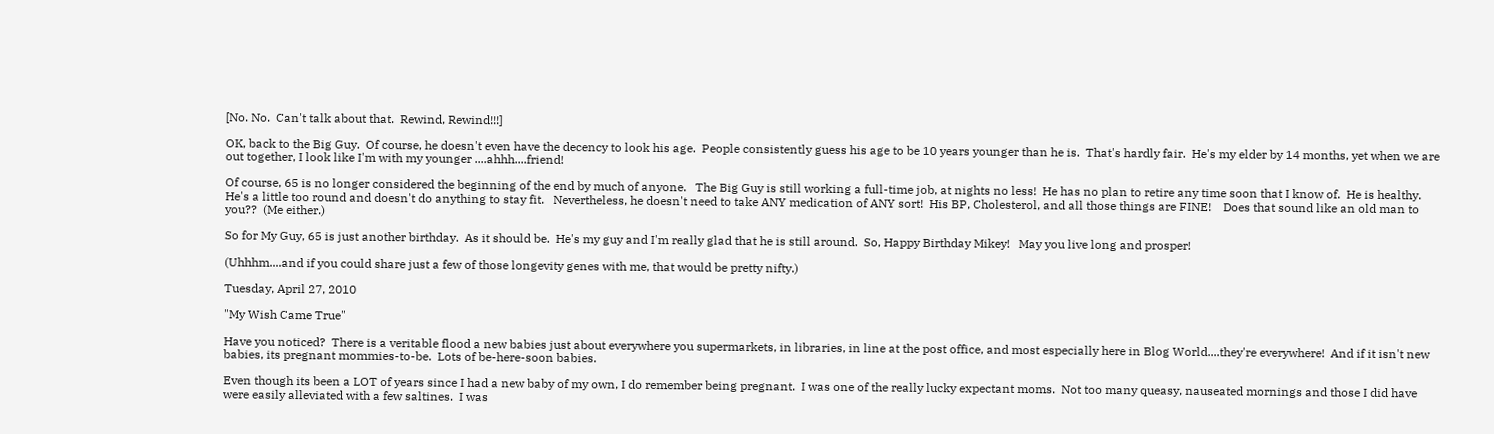[No. No.  Can't talk about that.  Rewind, Rewind!!!]

OK, back to the Big Guy.  Of course, he doesn't even have the decency to look his age.  People consistently guess his age to be 10 years younger than he is.  That's hardly fair.  He's my elder by 14 months, yet when we are out together, I look like I'm with my younger ....ahhh....friend!

Of course, 65 is no longer considered the beginning of the end by much of anyone.   The Big Guy is still working a full-time job, at nights no less!  He has no plan to retire any time soon that I know of.  He is healthy. He's a little too round and doesn't do anything to stay fit.   Nevertheless, he doesn't need to take ANY medication of ANY sort!  His BP, Cholesterol, and all those things are FINE!    Does that sound like an old man to you??  (Me either.)

So for My Guy, 65 is just another birthday.  As it should be.  He's my guy and I'm really glad that he is still around.  So, Happy Birthday Mikey!   May you live long and prosper!

(Uhhhm....and if you could share just a few of those longevity genes with me, that would be pretty nifty.)

Tuesday, April 27, 2010

"My Wish Came True"

Have you noticed?  There is a veritable flood a new babies just about everywhere you supermarkets, in libraries, in line at the post office, and most especially here in Blog World....they're everywhere!  And if it isn't new babies, its pregnant mommies-to-be.  Lots of be-here-soon babies.

Even though its been a LOT of years since I had a new baby of my own, I do remember being pregnant.  I was one of the really lucky expectant moms.  Not too many queasy, nauseated mornings and those I did have were easily alleviated with a few saltines.  I was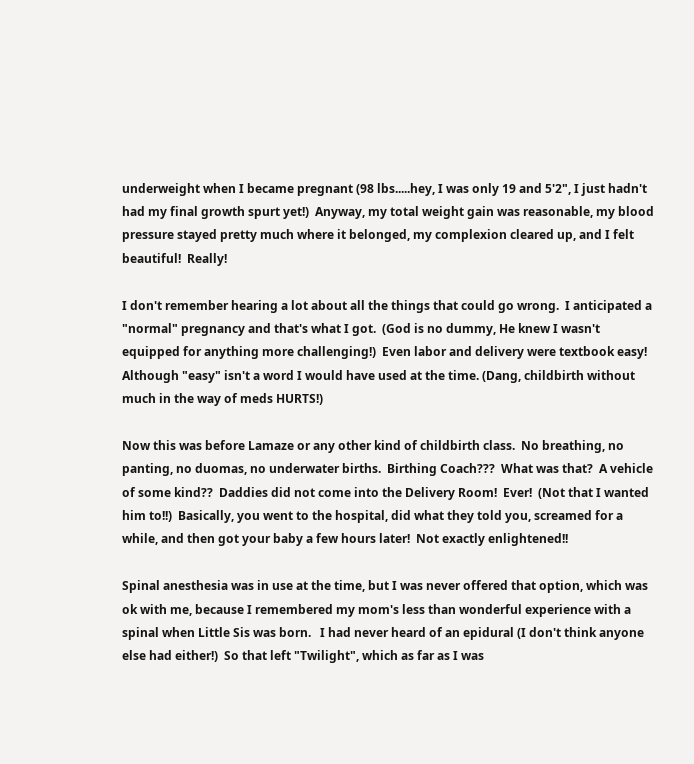underweight when I became pregnant (98 lbs.....hey, I was only 19 and 5'2", I just hadn't had my final growth spurt yet!)  Anyway, my total weight gain was reasonable, my blood pressure stayed pretty much where it belonged, my complexion cleared up, and I felt beautiful!  Really!

I don't remember hearing a lot about all the things that could go wrong.  I anticipated a "normal" pregnancy and that's what I got.  (God is no dummy, He knew I wasn't equipped for anything more challenging!)  Even labor and delivery were textbook easy! Although "easy" isn't a word I would have used at the time. (Dang, childbirth without much in the way of meds HURTS!)

Now this was before Lamaze or any other kind of childbirth class.  No breathing, no panting, no duomas, no underwater births.  Birthing Coach???  What was that?  A vehicle of some kind??  Daddies did not come into the Delivery Room!  Ever!  (Not that I wanted him to!!)  Basically, you went to the hospital, did what they told you, screamed for a while, and then got your baby a few hours later!  Not exactly enlightened!!

Spinal anesthesia was in use at the time, but I was never offered that option, which was ok with me, because I remembered my mom's less than wonderful experience with a spinal when Little Sis was born.   I had never heard of an epidural (I don't think anyone else had either!)  So that left "Twilight", which as far as I was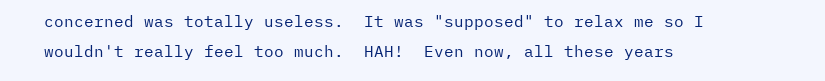concerned was totally useless.  It was "supposed" to relax me so I wouldn't really feel too much.  HAH!  Even now, all these years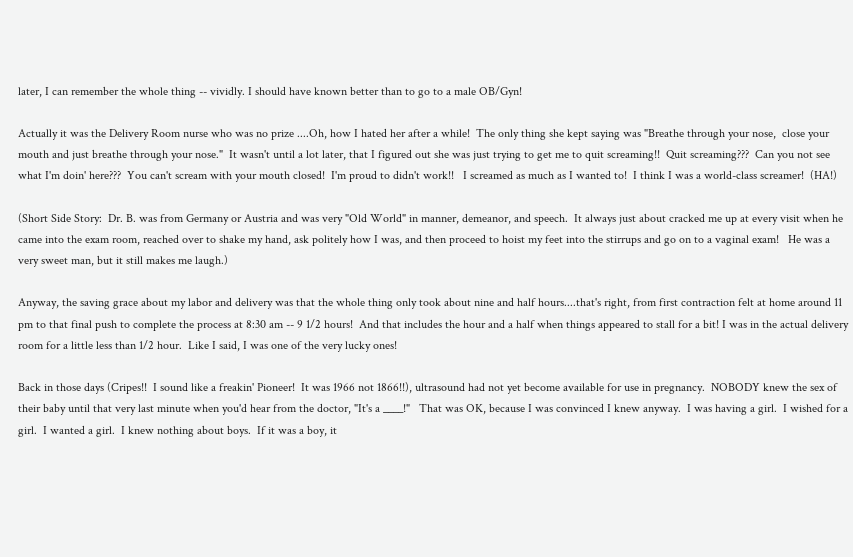later, I can remember the whole thing -- vividly. I should have known better than to go to a male OB/Gyn!

Actually it was the Delivery Room nurse who was no prize ....Oh, how I hated her after a while!  The only thing she kept saying was "Breathe through your nose,  close your mouth and just breathe through your nose."  It wasn't until a lot later, that I figured out she was just trying to get me to quit screaming!!  Quit screaming???  Can you not see what I'm doin' here???  You can't scream with your mouth closed!  I'm proud to didn't work!!   I screamed as much as I wanted to!  I think I was a world-class screamer!  (HA!)

(Short Side Story:  Dr. B. was from Germany or Austria and was very "Old World" in manner, demeanor, and speech.  It always just about cracked me up at every visit when he came into the exam room, reached over to shake my hand, ask politely how I was, and then proceed to hoist my feet into the stirrups and go on to a vaginal exam!   He was a very sweet man, but it still makes me laugh.)

Anyway, the saving grace about my labor and delivery was that the whole thing only took about nine and half hours....that's right, from first contraction felt at home around 11 pm to that final push to complete the process at 8:30 am -- 9 1/2 hours!  And that includes the hour and a half when things appeared to stall for a bit! I was in the actual delivery room for a little less than 1/2 hour.  Like I said, I was one of the very lucky ones!

Back in those days (Cripes!!  I sound like a freakin' Pioneer!  It was 1966 not 1866!!), ultrasound had not yet become available for use in pregnancy.  NOBODY knew the sex of their baby until that very last minute when you'd hear from the doctor, "It's a ____!"   That was OK, because I was convinced I knew anyway.  I was having a girl.  I wished for a girl.  I wanted a girl.  I knew nothing about boys.  If it was a boy, it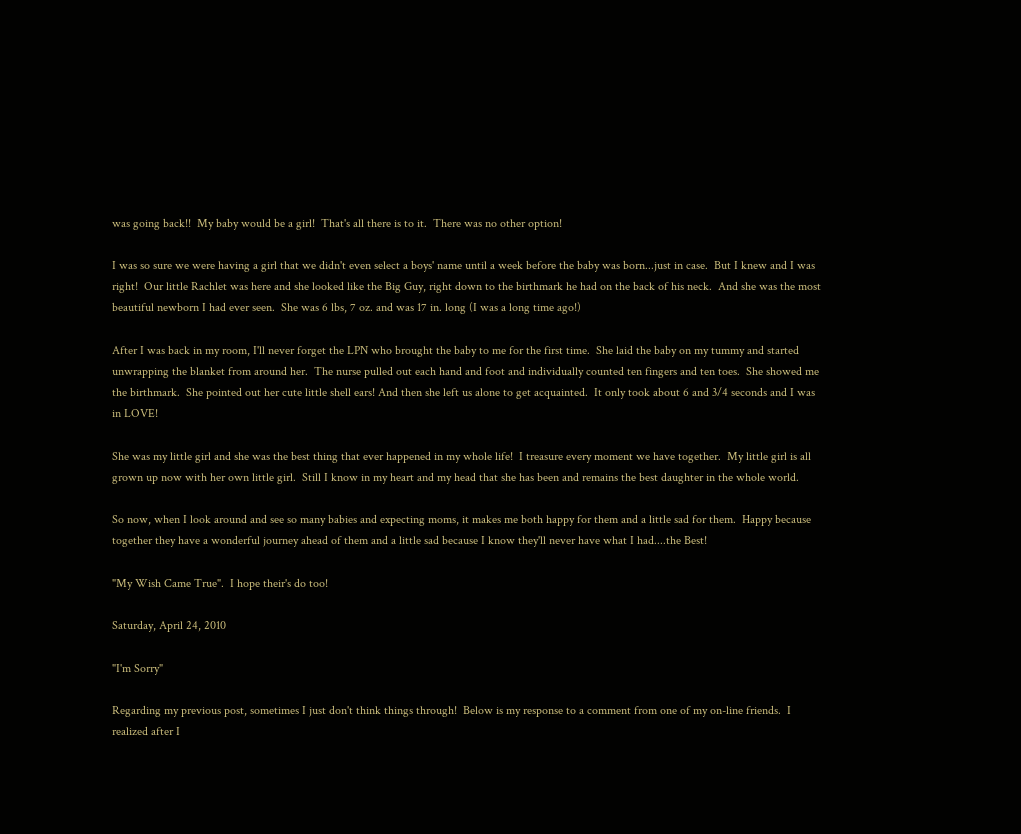was going back!!  My baby would be a girl!  That's all there is to it.  There was no other option!

I was so sure we were having a girl that we didn't even select a boys' name until a week before the baby was born...just in case.  But I knew and I was right!  Our little Rachlet was here and she looked like the Big Guy, right down to the birthmark he had on the back of his neck.  And she was the most beautiful newborn I had ever seen.  She was 6 lbs, 7 oz. and was 17 in. long (I was a long time ago!)

After I was back in my room, I'll never forget the LPN who brought the baby to me for the first time.  She laid the baby on my tummy and started unwrapping the blanket from around her.  The nurse pulled out each hand and foot and individually counted ten fingers and ten toes.  She showed me the birthmark.  She pointed out her cute little shell ears! And then she left us alone to get acquainted.  It only took about 6 and 3/4 seconds and I was in LOVE!

She was my little girl and she was the best thing that ever happened in my whole life!  I treasure every moment we have together.  My little girl is all grown up now with her own little girl.  Still I know in my heart and my head that she has been and remains the best daughter in the whole world.

So now, when I look around and see so many babies and expecting moms, it makes me both happy for them and a little sad for them.  Happy because together they have a wonderful journey ahead of them and a little sad because I know they'll never have what I had....the Best!

"My Wish Came True".  I hope their's do too!

Saturday, April 24, 2010

"I'm Sorry"

Regarding my previous post, sometimes I just don't think things through!  Below is my response to a comment from one of my on-line friends.  I realized after I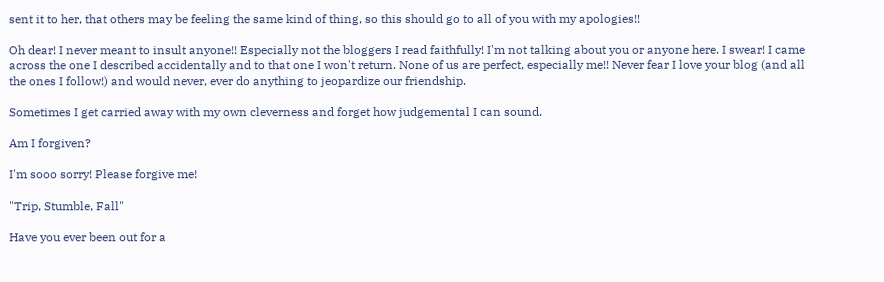sent it to her, that others may be feeling the same kind of thing, so this should go to all of you with my apologies!!

Oh dear! I never meant to insult anyone!! Especially not the bloggers I read faithfully! I'm not talking about you or anyone here. I swear! I came across the one I described accidentally and to that one I won't return. None of us are perfect, especially me!! Never fear I love your blog (and all the ones I follow!) and would never, ever do anything to jeopardize our friendship.

Sometimes I get carried away with my own cleverness and forget how judgemental I can sound.

Am I forgiven?

I'm sooo sorry! Please forgive me!

"Trip, Stumble, Fall"

Have you ever been out for a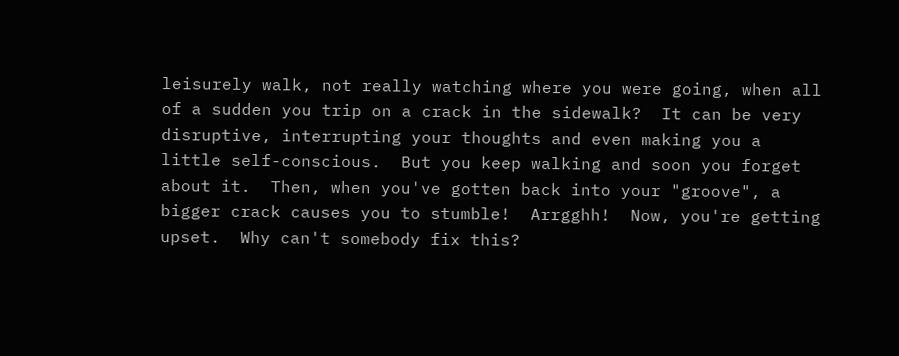leisurely walk, not really watching where you were going, when all of a sudden you trip on a crack in the sidewalk?  It can be very disruptive, interrupting your thoughts and even making you a little self-conscious.  But you keep walking and soon you forget about it.  Then, when you've gotten back into your "groove", a bigger crack causes you to stumble!  Arrgghh!  Now, you're getting upset.  Why can't somebody fix this?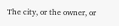The city, or the owner, or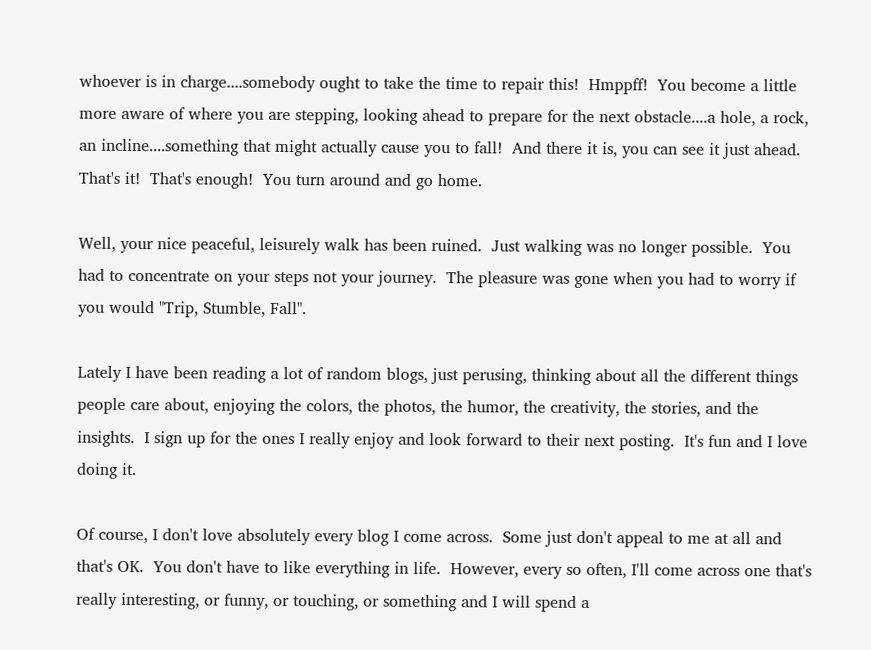whoever is in charge....somebody ought to take the time to repair this!  Hmppff!  You become a little more aware of where you are stepping, looking ahead to prepare for the next obstacle....a hole, a rock, an incline....something that might actually cause you to fall!  And there it is, you can see it just ahead.  That's it!  That's enough!  You turn around and go home.

Well, your nice peaceful, leisurely walk has been ruined.  Just walking was no longer possible.  You had to concentrate on your steps not your journey.  The pleasure was gone when you had to worry if you would "Trip, Stumble, Fall".

Lately I have been reading a lot of random blogs, just perusing, thinking about all the different things people care about, enjoying the colors, the photos, the humor, the creativity, the stories, and the insights.  I sign up for the ones I really enjoy and look forward to their next posting.  It's fun and I love doing it.

Of course, I don't love absolutely every blog I come across.  Some just don't appeal to me at all and that's OK.  You don't have to like everything in life.  However, every so often, I'll come across one that's really interesting, or funny, or touching, or something and I will spend a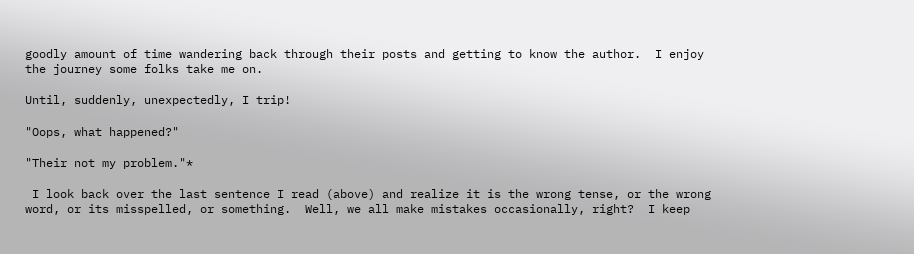goodly amount of time wandering back through their posts and getting to know the author.  I enjoy the journey some folks take me on.

Until, suddenly, unexpectedly, I trip!

"Oops, what happened?"

"Their not my problem."*

 I look back over the last sentence I read (above) and realize it is the wrong tense, or the wrong word, or its misspelled, or something.  Well, we all make mistakes occasionally, right?  I keep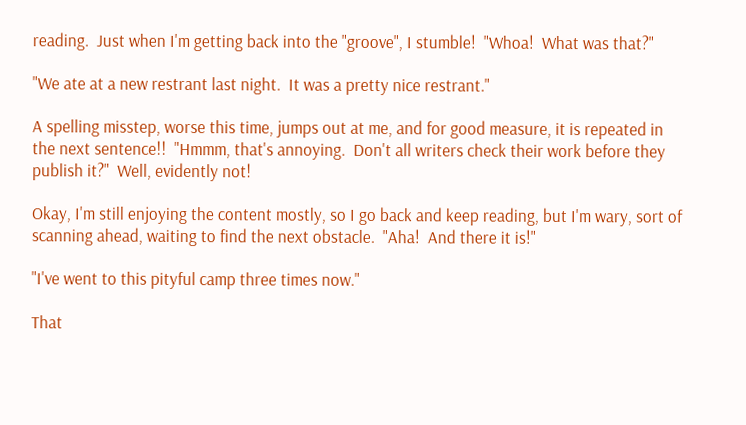reading.  Just when I'm getting back into the "groove", I stumble!  "Whoa!  What was that?"

"We ate at a new restrant last night.  It was a pretty nice restrant."

A spelling misstep, worse this time, jumps out at me, and for good measure, it is repeated in the next sentence!!  "Hmmm, that's annoying.  Don't all writers check their work before they publish it?"  Well, evidently not!

Okay, I'm still enjoying the content mostly, so I go back and keep reading, but I'm wary, sort of scanning ahead, waiting to find the next obstacle.  "Aha!  And there it is!"

"I've went to this pityful camp three times now."

That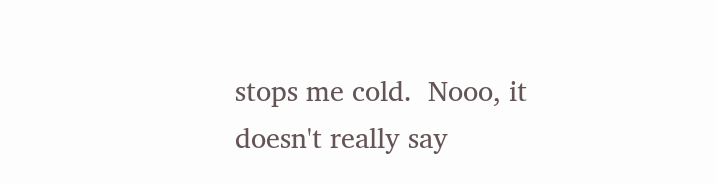stops me cold.  Nooo, it doesn't really say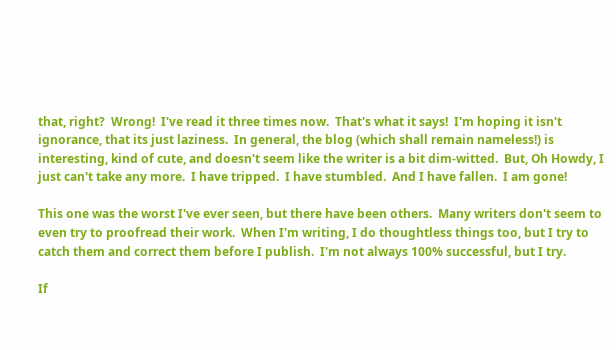that, right?  Wrong!  I've read it three times now.  That's what it says!  I'm hoping it isn't ignorance, that its just laziness.  In general, the blog (which shall remain nameless!) is interesting, kind of cute, and doesn't seem like the writer is a bit dim-witted.  But, Oh Howdy, I just can't take any more.  I have tripped.  I have stumbled.  And I have fallen.  I am gone!

This one was the worst I've ever seen, but there have been others.  Many writers don't seem to even try to proofread their work.  When I'm writing, I do thoughtless things too, but I try to catch them and correct them before I publish.  I'm not always 100% successful, but I try.

If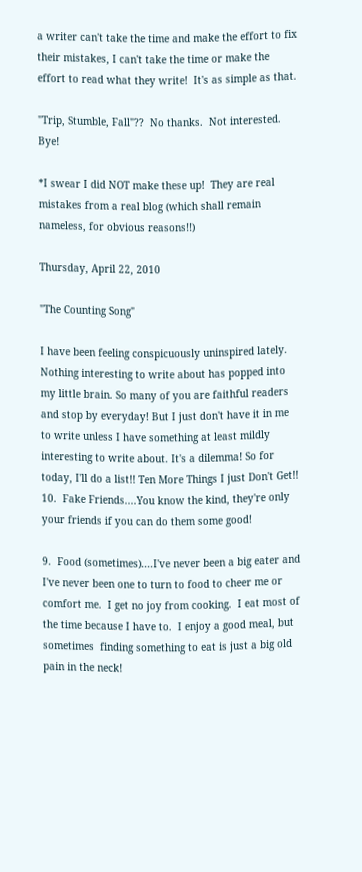a writer can't take the time and make the effort to fix their mistakes, I can't take the time or make the effort to read what they write!  It's as simple as that.

"Trip, Stumble, Fall"??  No thanks.  Not interested.  Bye!

*I swear I did NOT make these up!  They are real mistakes from a real blog (which shall remain nameless, for obvious reasons!!)

Thursday, April 22, 2010

"The Counting Song"

I have been feeling conspicuously uninspired lately. Nothing interesting to write about has popped into my little brain. So many of you are faithful readers and stop by everyday! But I just don't have it in me to write unless I have something at least mildly interesting to write about. It's a dilemma! So for today, I'll do a list!! Ten More Things I just Don't Get!!
10.  Fake Friends....You know the kind, they're only your friends if you can do them some good!

9.  Food (sometimes)....I've never been a big eater and I've never been one to turn to food to cheer me or comfort me.  I get no joy from cooking.  I eat most of the time because I have to.  I enjoy a good meal, but sometimes  finding something to eat is just a big old pain in the neck!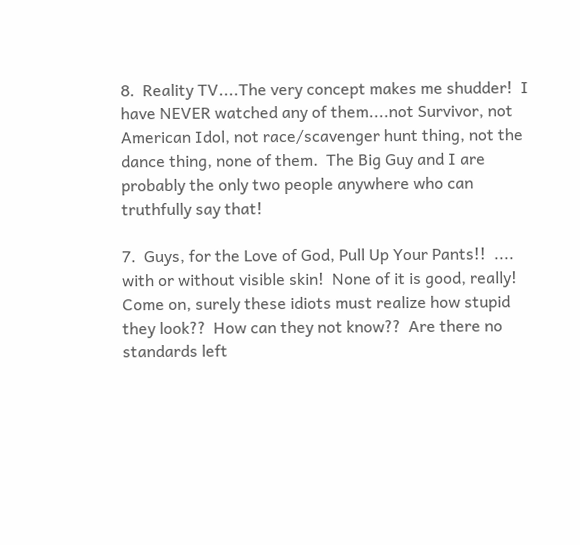8.  Reality TV....The very concept makes me shudder!  I have NEVER watched any of them....not Survivor, not American Idol, not race/scavenger hunt thing, not the dance thing, none of them.  The Big Guy and I are probably the only two people anywhere who can truthfully say that!

7.  Guys, for the Love of God, Pull Up Your Pants!!  .... with or without visible skin!  None of it is good, really!  Come on, surely these idiots must realize how stupid they look??  How can they not know??  Are there no standards left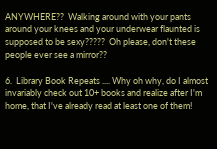ANYWHERE??  Walking around with your pants around your knees and your underwear flaunted is supposed to be sexy?????  Oh please, don't these people ever see a mirror??

6.  Library Book Repeats .... Why oh why, do I almost invariably check out 10+ books and realize after I'm home, that I've already read at least one of them!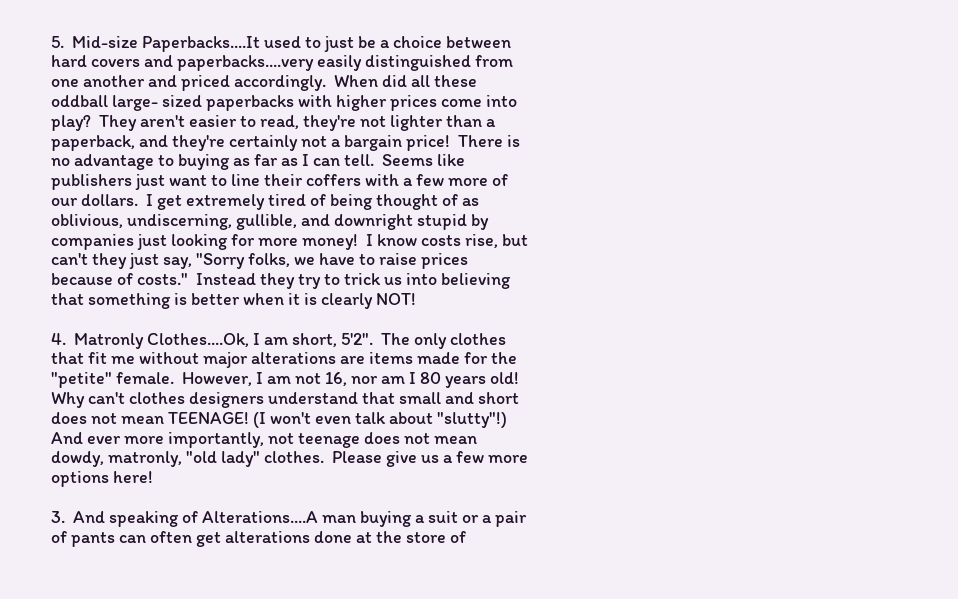5.  Mid-size Paperbacks....It used to just be a choice between hard covers and paperbacks....very easily distinguished from one another and priced accordingly.  When did all these oddball large- sized paperbacks with higher prices come into play?  They aren't easier to read, they're not lighter than a paperback, and they're certainly not a bargain price!  There is no advantage to buying as far as I can tell.  Seems like publishers just want to line their coffers with a few more of our dollars.  I get extremely tired of being thought of as oblivious, undiscerning, gullible, and downright stupid by companies just looking for more money!  I know costs rise, but can't they just say, "Sorry folks, we have to raise prices because of costs."  Instead they try to trick us into believing that something is better when it is clearly NOT!

4.  Matronly Clothes....Ok, I am short, 5'2".  The only clothes that fit me without major alterations are items made for the "petite" female.  However, I am not 16, nor am I 80 years old!  Why can't clothes designers understand that small and short does not mean TEENAGE! (I won't even talk about "slutty"!)  And ever more importantly, not teenage does not mean dowdy, matronly, "old lady" clothes.  Please give us a few more options here!

3.  And speaking of Alterations....A man buying a suit or a pair of pants can often get alterations done at the store of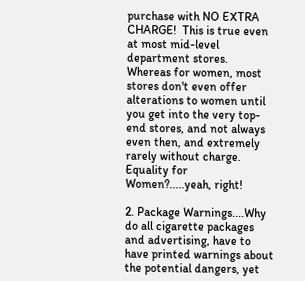purchase with NO EXTRA CHARGE!  This is true even at most mid-level department stores.  Whereas for women, most stores don't even offer alterations to women until you get into the very top-end stores, and not always even then, and extremely rarely without charge.   Equality for Women?.....yeah, right!

2. Package Warnings....Why do all cigarette packages and advertising, have to have printed warnings about the potential dangers, yet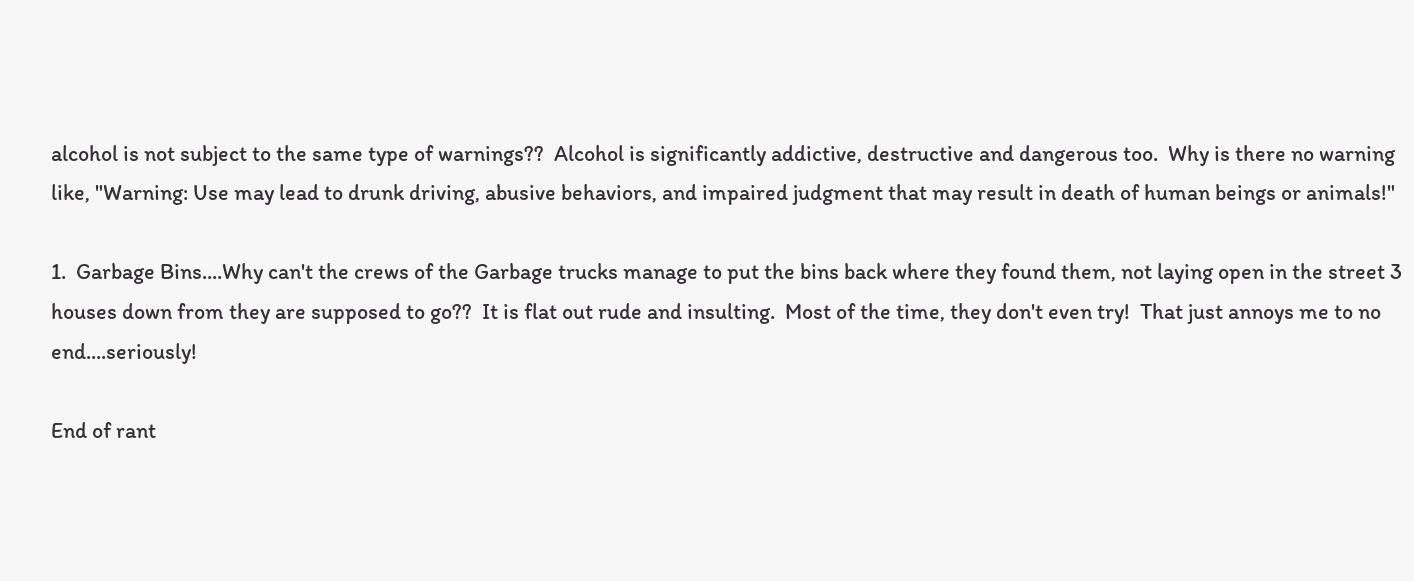alcohol is not subject to the same type of warnings??  Alcohol is significantly addictive, destructive and dangerous too.  Why is there no warning like, "Warning: Use may lead to drunk driving, abusive behaviors, and impaired judgment that may result in death of human beings or animals!"

1.  Garbage Bins....Why can't the crews of the Garbage trucks manage to put the bins back where they found them, not laying open in the street 3 houses down from they are supposed to go??  It is flat out rude and insulting.  Most of the time, they don't even try!  That just annoys me to no end....seriously!

End of rant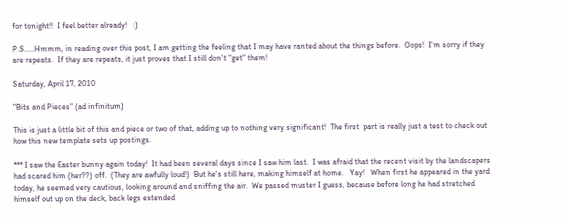for tonight!!  I feel better already!   :)

P.S.....Hmmm, in reading over this post, I am getting the feeling that I may have ranted about the things before.  Oops!  I'm sorry if they are repeats.  If they are repeats, it just proves that I still don't "get" them!

Saturday, April 17, 2010

"Bits and Pieces" (ad infinitum)

This is just a little bit of this and piece or two of that, adding up to nothing very significant!  The first  part is really just a test to check out how this new template sets up postings.

*** I saw the Easter bunny again today!  It had been several days since I saw him last.  I was afraid that the recent visit by the landscapers had scared him (her??) off.  (They are awfully loud!)  But he's still here, making himself at home.   Yay!   When first he appeared in the yard today, he seemed very cautious, looking around and sniffing the air.  We passed muster I guess, because before long he had stretched himself out up on the deck, back legs extended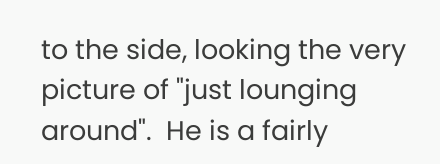to the side, looking the very picture of "just lounging around".  He is a fairly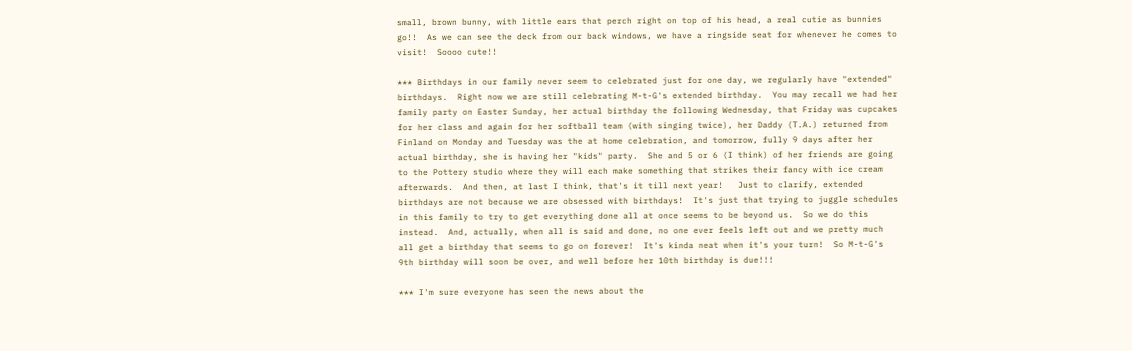small, brown bunny, with little ears that perch right on top of his head, a real cutie as bunnies go!!  As we can see the deck from our back windows, we have a ringside seat for whenever he comes to visit!  Soooo cute!!

*** Birthdays in our family never seem to celebrated just for one day, we regularly have "extended" birthdays.  Right now we are still celebrating M-t-G's extended birthday.  You may recall we had her family party on Easter Sunday, her actual birthday the following Wednesday, that Friday was cupcakes for her class and again for her softball team (with singing twice), her Daddy (T.A.) returned from Finland on Monday and Tuesday was the at home celebration, and tomorrow, fully 9 days after her actual birthday, she is having her "kids" party.  She and 5 or 6 (I think) of her friends are going to the Pottery studio where they will each make something that strikes their fancy with ice cream afterwards.  And then, at last I think, that's it till next year!   Just to clarify, extended birthdays are not because we are obsessed with birthdays!  It's just that trying to juggle schedules in this family to try to get everything done all at once seems to be beyond us.  So we do this instead.  And, actually, when all is said and done, no one ever feels left out and we pretty much all get a birthday that seems to go on forever!  It's kinda neat when it's your turn!  So M-t-G's 9th birthday will soon be over, and well before her 10th birthday is due!!!

*** I'm sure everyone has seen the news about the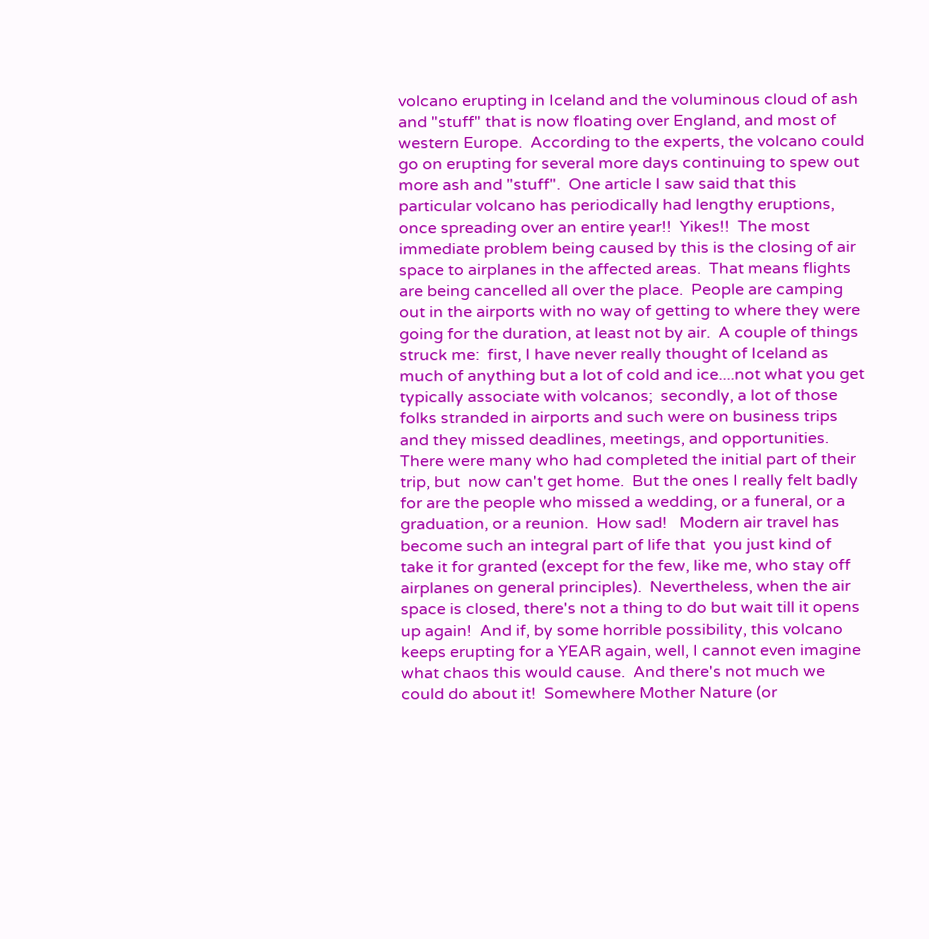volcano erupting in Iceland and the voluminous cloud of ash and "stuff" that is now floating over England, and most of western Europe.  According to the experts, the volcano could go on erupting for several more days continuing to spew out more ash and "stuff".  One article I saw said that this particular volcano has periodically had lengthy eruptions, once spreading over an entire year!!  Yikes!!  The most immediate problem being caused by this is the closing of air space to airplanes in the affected areas.  That means flights are being cancelled all over the place.  People are camping out in the airports with no way of getting to where they were going for the duration, at least not by air.  A couple of things struck me:  first, I have never really thought of Iceland as much of anything but a lot of cold and ice....not what you get typically associate with volcanos;  secondly, a lot of those folks stranded in airports and such were on business trips and they missed deadlines, meetings, and opportunities. There were many who had completed the initial part of their trip, but  now can't get home.  But the ones I really felt badly for are the people who missed a wedding, or a funeral, or a graduation, or a reunion.  How sad!   Modern air travel has become such an integral part of life that  you just kind of take it for granted (except for the few, like me, who stay off airplanes on general principles).  Nevertheless, when the air space is closed, there's not a thing to do but wait till it opens up again!  And if, by some horrible possibility, this volcano keeps erupting for a YEAR again, well, I cannot even imagine what chaos this would cause.  And there's not much we could do about it!  Somewhere Mother Nature (or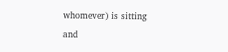whomever) is sitting and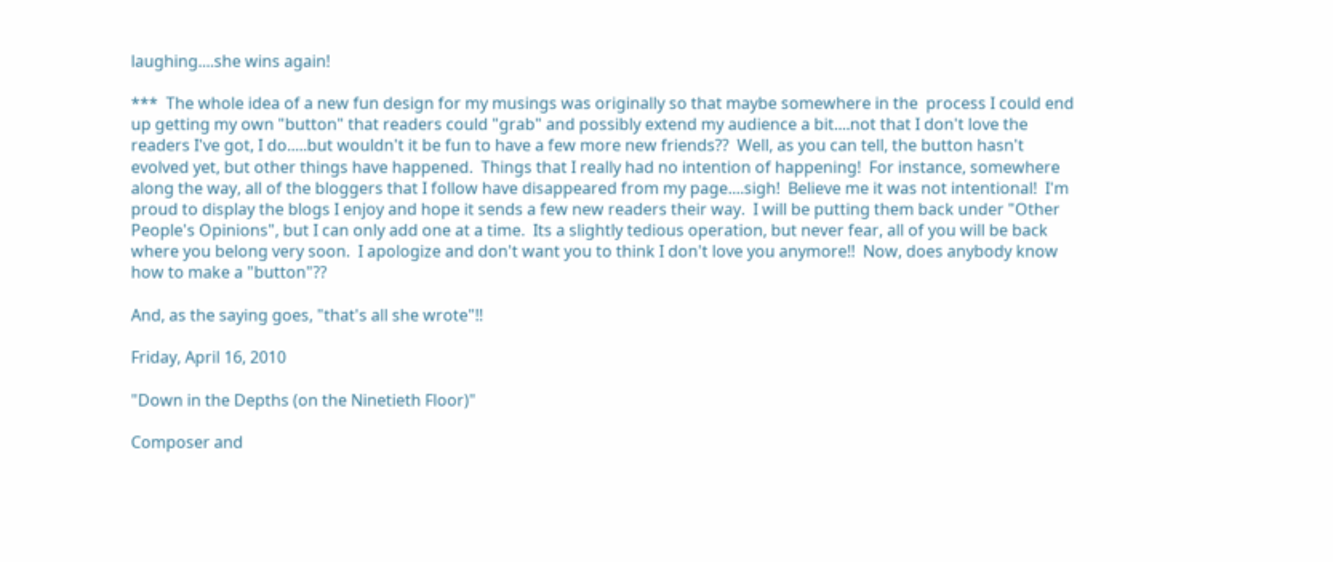laughing....she wins again!

***  The whole idea of a new fun design for my musings was originally so that maybe somewhere in the  process I could end up getting my own "button" that readers could "grab" and possibly extend my audience a bit....not that I don't love the readers I've got, I do.....but wouldn't it be fun to have a few more new friends??  Well, as you can tell, the button hasn't evolved yet, but other things have happened.  Things that I really had no intention of happening!  For instance, somewhere along the way, all of the bloggers that I follow have disappeared from my page....sigh!  Believe me it was not intentional!  I'm proud to display the blogs I enjoy and hope it sends a few new readers their way.  I will be putting them back under "Other People's Opinions", but I can only add one at a time.  Its a slightly tedious operation, but never fear, all of you will be back where you belong very soon.  I apologize and don't want you to think I don't love you anymore!!  Now, does anybody know how to make a "button"??

And, as the saying goes, "that's all she wrote"!!

Friday, April 16, 2010

"Down in the Depths (on the Ninetieth Floor)"

Composer and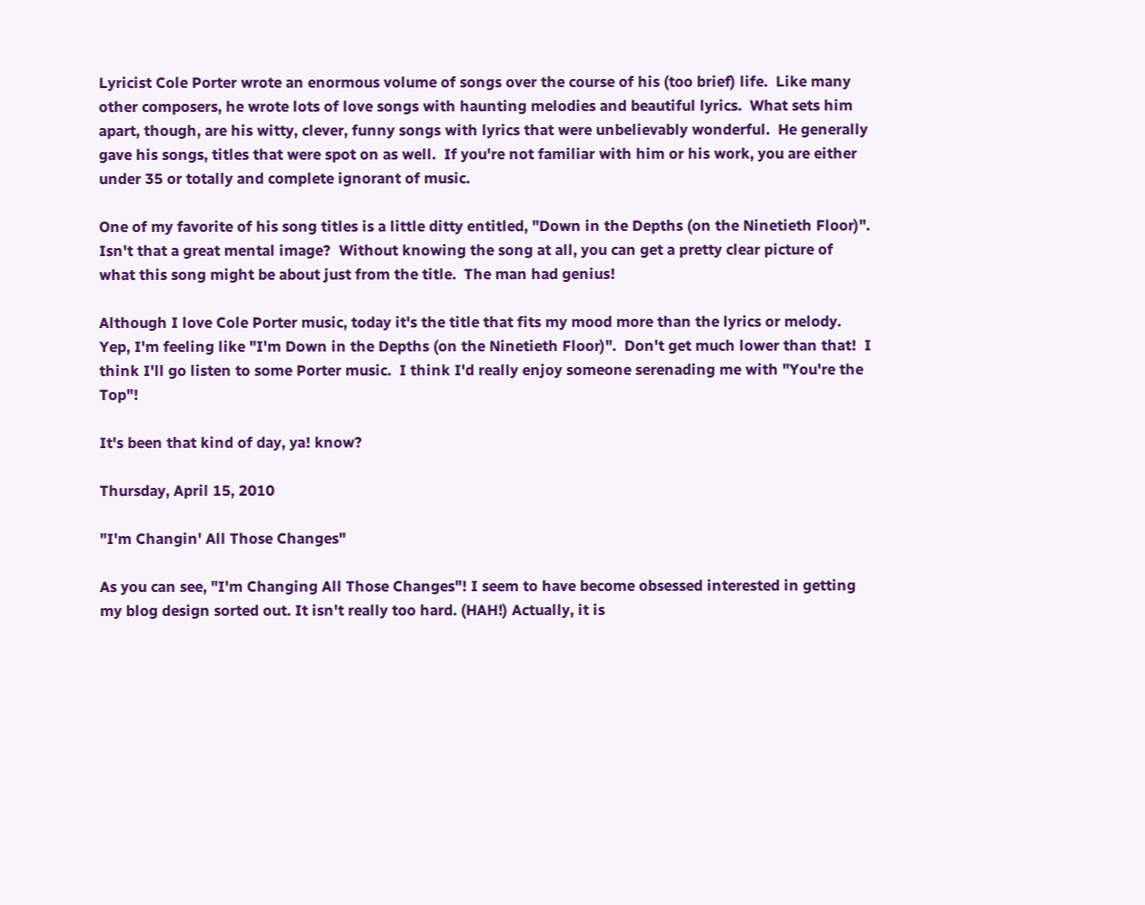Lyricist Cole Porter wrote an enormous volume of songs over the course of his (too brief) life.  Like many other composers, he wrote lots of love songs with haunting melodies and beautiful lyrics.  What sets him apart, though, are his witty, clever, funny songs with lyrics that were unbelievably wonderful.  He generally gave his songs, titles that were spot on as well.  If you're not familiar with him or his work, you are either under 35 or totally and complete ignorant of music.

One of my favorite of his song titles is a little ditty entitled, "Down in the Depths (on the Ninetieth Floor)".  Isn't that a great mental image?  Without knowing the song at all, you can get a pretty clear picture of what this song might be about just from the title.  The man had genius!

Although I love Cole Porter music, today it's the title that fits my mood more than the lyrics or melody.  Yep, I'm feeling like "I'm Down in the Depths (on the Ninetieth Floor)".  Don't get much lower than that!  I think I'll go listen to some Porter music.  I think I'd really enjoy someone serenading me with "You're the Top"!

It's been that kind of day, ya! know?

Thursday, April 15, 2010

"I'm Changin' All Those Changes"

As you can see, "I'm Changing All Those Changes"! I seem to have become obsessed interested in getting my blog design sorted out. It isn't really too hard. (HAH!) Actually, it is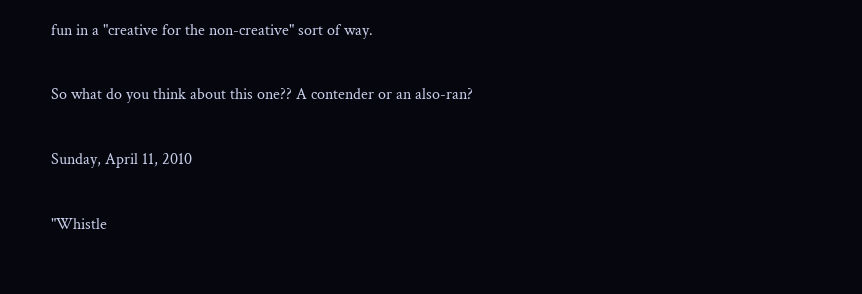fun in a "creative for the non-creative" sort of way.

So what do you think about this one?? A contender or an also-ran?

Sunday, April 11, 2010

"Whistle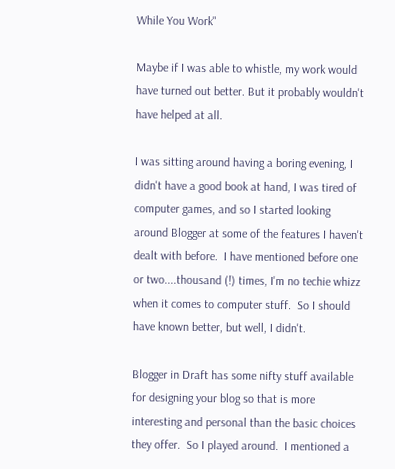While You Work"

Maybe if I was able to whistle, my work would have turned out better. But it probably wouldn't have helped at all.

I was sitting around having a boring evening, I didn't have a good book at hand, I was tired of computer games, and so I started looking around Blogger at some of the features I haven't dealt with before.  I have mentioned before one or two....thousand (!) times, I'm no techie whizz when it comes to computer stuff.  So I should have known better, but well, I didn't.

Blogger in Draft has some nifty stuff available for designing your blog so that is more interesting and personal than the basic choices they offer.  So I played around.  I mentioned a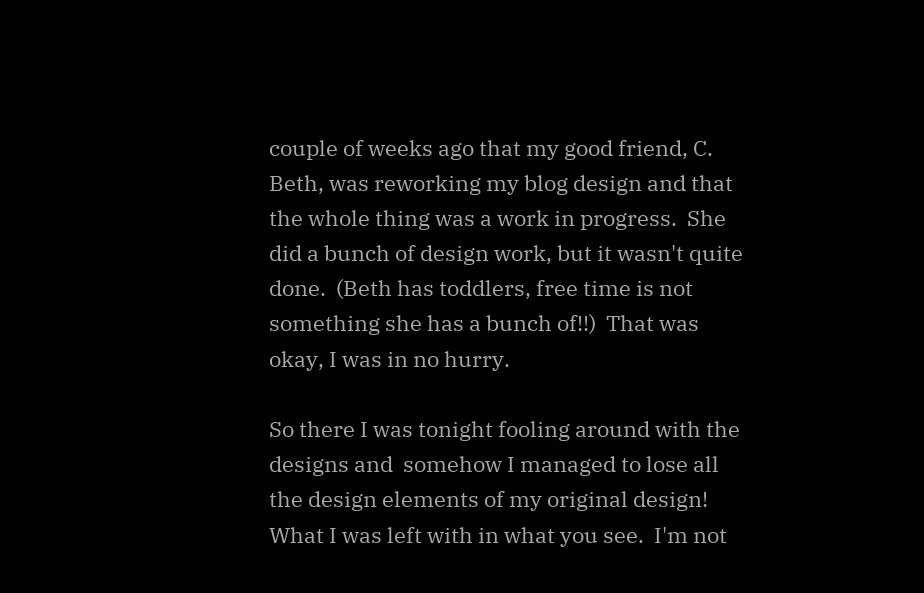couple of weeks ago that my good friend, C. Beth, was reworking my blog design and that the whole thing was a work in progress.  She did a bunch of design work, but it wasn't quite done.  (Beth has toddlers, free time is not something she has a bunch of!!)  That was okay, I was in no hurry.

So there I was tonight fooling around with the designs and  somehow I managed to lose all the design elements of my original design!  What I was left with in what you see.  I'm not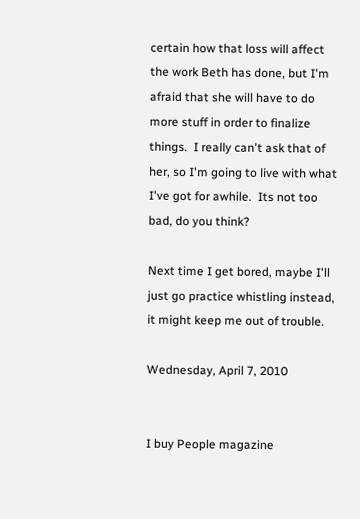certain how that loss will affect the work Beth has done, but I'm afraid that she will have to do more stuff in order to finalize things.  I really can't ask that of her, so I'm going to live with what I've got for awhile.  Its not too bad, do you think?

Next time I get bored, maybe I'll just go practice whistling instead, it might keep me out of trouble.

Wednesday, April 7, 2010


I buy People magazine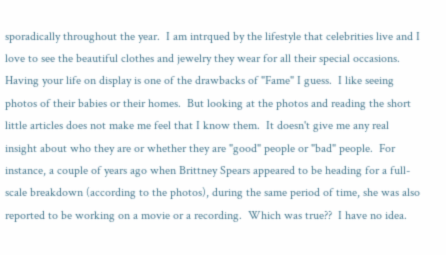sporadically throughout the year.  I am intrqued by the lifestyle that celebrities live and I love to see the beautiful clothes and jewelry they wear for all their special occasions.  Having your life on display is one of the drawbacks of "Fame" I guess.  I like seeing photos of their babies or their homes.  But looking at the photos and reading the short little articles does not make me feel that I know them.  It doesn't give me any real insight about who they are or whether they are "good" people or "bad" people.  For instance, a couple of years ago when Brittney Spears appeared to be heading for a full-scale breakdown (according to the photos), during the same period of time, she was also reported to be working on a movie or a recording.  Which was true??  I have no idea.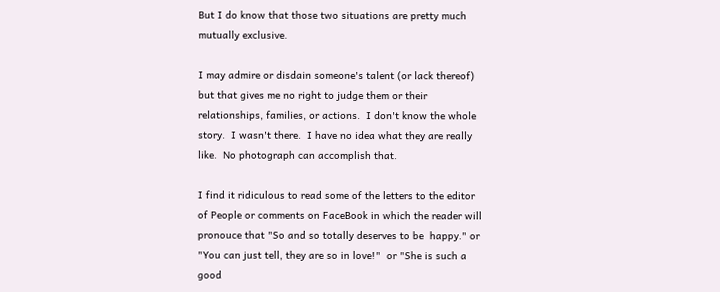But I do know that those two situations are pretty much mutually exclusive.

I may admire or disdain someone's talent (or lack thereof) but that gives me no right to judge them or their relationships, families, or actions.  I don't know the whole story.  I wasn't there.  I have no idea what they are really like.  No photograph can accomplish that.

I find it ridiculous to read some of the letters to the editor of People or comments on FaceBook in which the reader will pronouce that "So and so totally deserves to be  happy." or "You can just tell, they are so in love!"  or "She is such a good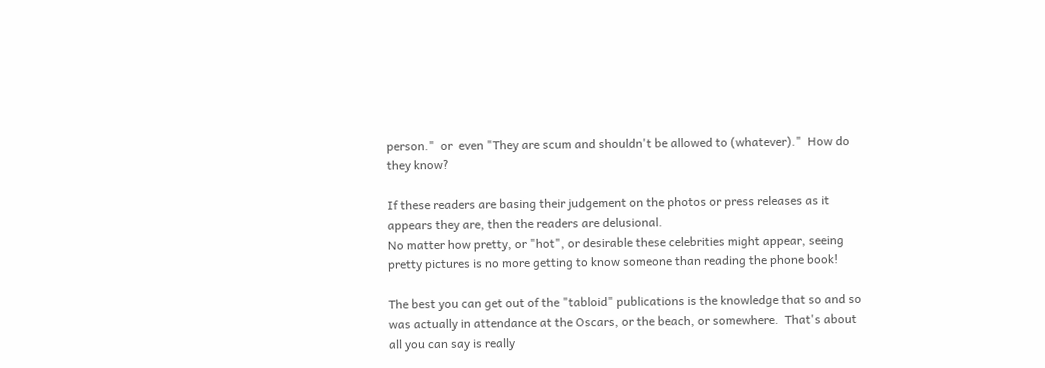person."  or  even "They are scum and shouldn't be allowed to (whatever)."  How do they know?

If these readers are basing their judgement on the photos or press releases as it appears they are, then the readers are delusional.
No matter how pretty, or "hot", or desirable these celebrities might appear, seeing pretty pictures is no more getting to know someone than reading the phone book!

The best you can get out of the "tabloid" publications is the knowledge that so and so was actually in attendance at the Oscars, or the beach, or somewhere.  That's about all you can say is really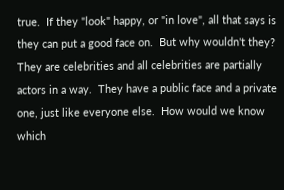true.  If they "look" happy, or "in love", all that says is they can put a good face on.  But why wouldn't they?  They are celebrities and all celebrities are partially actors in a way.  They have a public face and a private one, just like everyone else.  How would we know which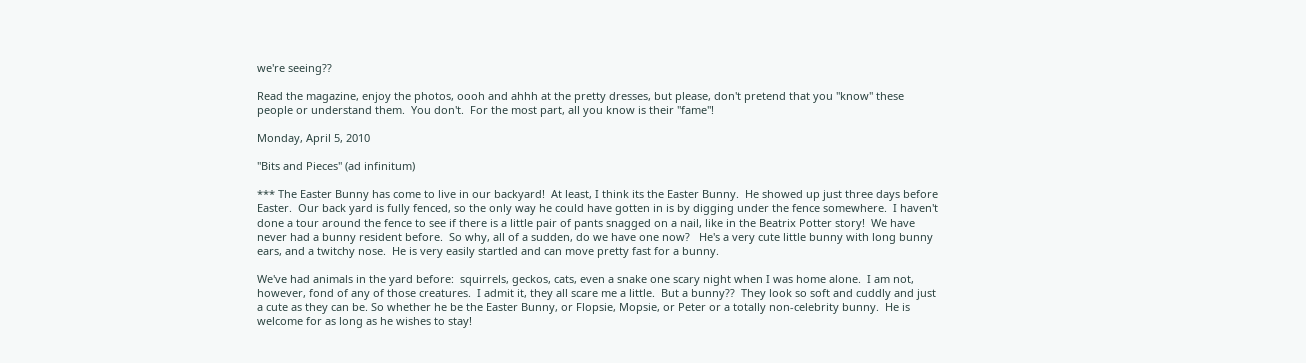we're seeing??

Read the magazine, enjoy the photos, oooh and ahhh at the pretty dresses, but please, don't pretend that you "know" these people or understand them.  You don't.  For the most part, all you know is their "fame"!

Monday, April 5, 2010

"Bits and Pieces" (ad infinitum)

*** The Easter Bunny has come to live in our backyard!  At least, I think its the Easter Bunny.  He showed up just three days before Easter.  Our back yard is fully fenced, so the only way he could have gotten in is by digging under the fence somewhere.  I haven't done a tour around the fence to see if there is a little pair of pants snagged on a nail, like in the Beatrix Potter story!  We have never had a bunny resident before.  So why, all of a sudden, do we have one now?   He's a very cute little bunny with long bunny ears, and a twitchy nose.  He is very easily startled and can move pretty fast for a bunny.

We've had animals in the yard before:  squirrels, geckos, cats, even a snake one scary night when I was home alone.  I am not, however, fond of any of those creatures.  I admit it, they all scare me a little.  But a bunny??  They look so soft and cuddly and just a cute as they can be. So whether he be the Easter Bunny, or Flopsie, Mopsie, or Peter or a totally non-celebrity bunny.  He is welcome for as long as he wishes to stay!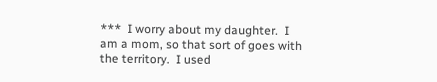***  I worry about my daughter.  I am a mom, so that sort of goes with the territory.  I used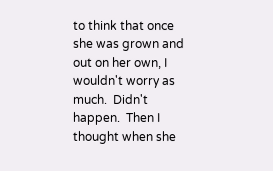to think that once she was grown and out on her own, I wouldn't worry as much.  Didn't happen.  Then I thought when she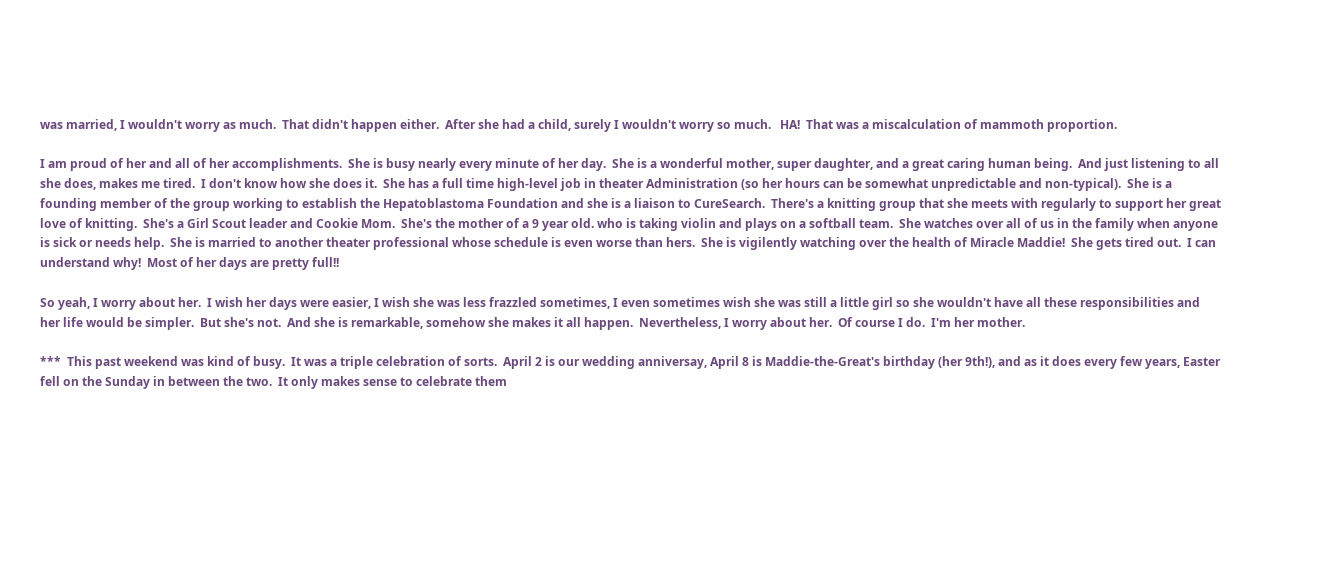was married, I wouldn't worry as much.  That didn't happen either.  After she had a child, surely I wouldn't worry so much.   HA!  That was a miscalculation of mammoth proportion.

I am proud of her and all of her accomplishments.  She is busy nearly every minute of her day.  She is a wonderful mother, super daughter, and a great caring human being.  And just listening to all she does, makes me tired.  I don't know how she does it.  She has a full time high-level job in theater Administration (so her hours can be somewhat unpredictable and non-typical).  She is a founding member of the group working to establish the Hepatoblastoma Foundation and she is a liaison to CureSearch.  There's a knitting group that she meets with regularly to support her great love of knitting.  She's a Girl Scout leader and Cookie Mom.  She's the mother of a 9 year old. who is taking violin and plays on a softball team.  She watches over all of us in the family when anyone is sick or needs help.  She is married to another theater professional whose schedule is even worse than hers.  She is vigilently watching over the health of Miracle Maddie!  She gets tired out.  I can understand why!  Most of her days are pretty full!!

So yeah, I worry about her.  I wish her days were easier, I wish she was less frazzled sometimes, I even sometimes wish she was still a little girl so she wouldn't have all these responsibilities and her life would be simpler.  But she's not.  And she is remarkable, somehow she makes it all happen.  Nevertheless, I worry about her.  Of course I do.  I'm her mother.

***  This past weekend was kind of busy.  It was a triple celebration of sorts.  April 2 is our wedding anniversay, April 8 is Maddie-the-Great's birthday (her 9th!), and as it does every few years, Easter fell on the Sunday in between the two.  It only makes sense to celebrate them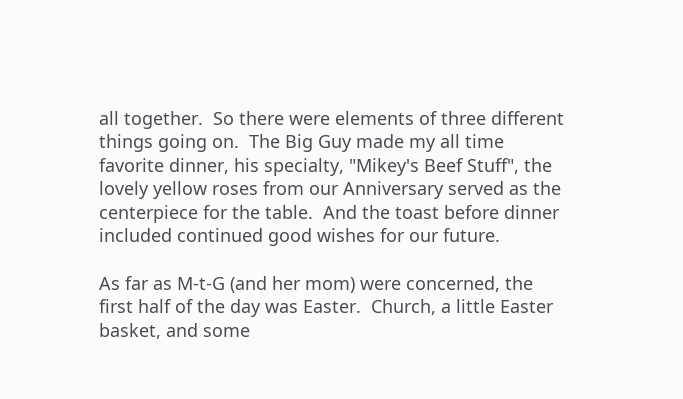all together.  So there were elements of three different things going on.  The Big Guy made my all time favorite dinner, his specialty, "Mikey's Beef Stuff", the lovely yellow roses from our Anniversary served as the centerpiece for the table.  And the toast before dinner included continued good wishes for our future.

As far as M-t-G (and her mom) were concerned, the first half of the day was Easter.  Church, a little Easter basket, and some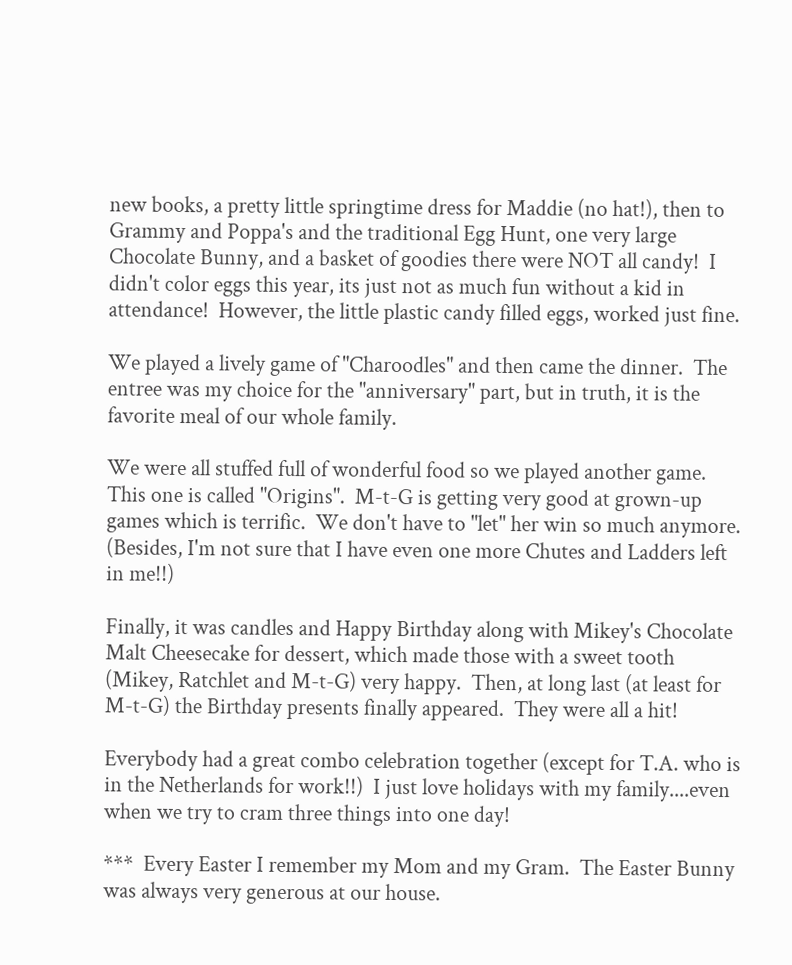new books, a pretty little springtime dress for Maddie (no hat!), then to Grammy and Poppa's and the traditional Egg Hunt, one very large Chocolate Bunny, and a basket of goodies there were NOT all candy!  I didn't color eggs this year, its just not as much fun without a kid in attendance!  However, the little plastic candy filled eggs, worked just fine.

We played a lively game of "Charoodles" and then came the dinner.  The entree was my choice for the "anniversary" part, but in truth, it is the favorite meal of our whole family.

We were all stuffed full of wonderful food so we played another game.  This one is called "Origins".  M-t-G is getting very good at grown-up games which is terrific.  We don't have to "let" her win so much anymore.  (Besides, I'm not sure that I have even one more Chutes and Ladders left in me!!)

Finally, it was candles and Happy Birthday along with Mikey's Chocolate Malt Cheesecake for dessert, which made those with a sweet tooth (Mikey, Ratchlet and M-t-G) very happy.  Then, at long last (at least for M-t-G) the Birthday presents finally appeared.  They were all a hit!

Everybody had a great combo celebration together (except for T.A. who is in the Netherlands for work!!)  I just love holidays with my family....even when we try to cram three things into one day!

***  Every Easter I remember my Mom and my Gram.  The Easter Bunny was always very generous at our house.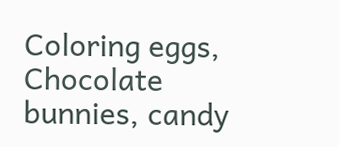Coloring eggs, Chocolate bunnies, candy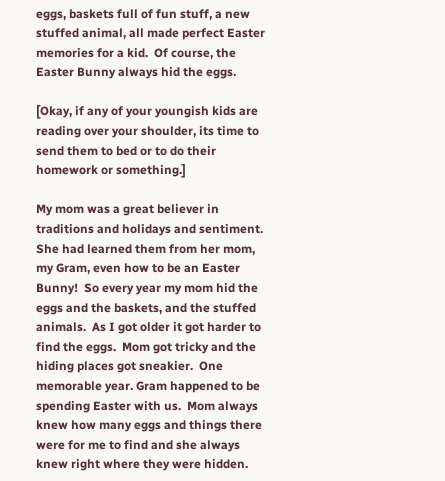eggs, baskets full of fun stuff, a new stuffed animal, all made perfect Easter memories for a kid.  Of course, the Easter Bunny always hid the eggs.

[Okay, if any of your youngish kids are reading over your shoulder, its time to send them to bed or to do their homework or something.]

My mom was a great believer in traditions and holidays and sentiment.  She had learned them from her mom, my Gram, even how to be an Easter Bunny!  So every year my mom hid the eggs and the baskets, and the stuffed animals.  As I got older it got harder to find the eggs.  Mom got tricky and the hiding places got sneakier.  One memorable year. Gram happened to be spending Easter with us.  Mom always knew how many eggs and things there were for me to find and she always knew right where they were hidden.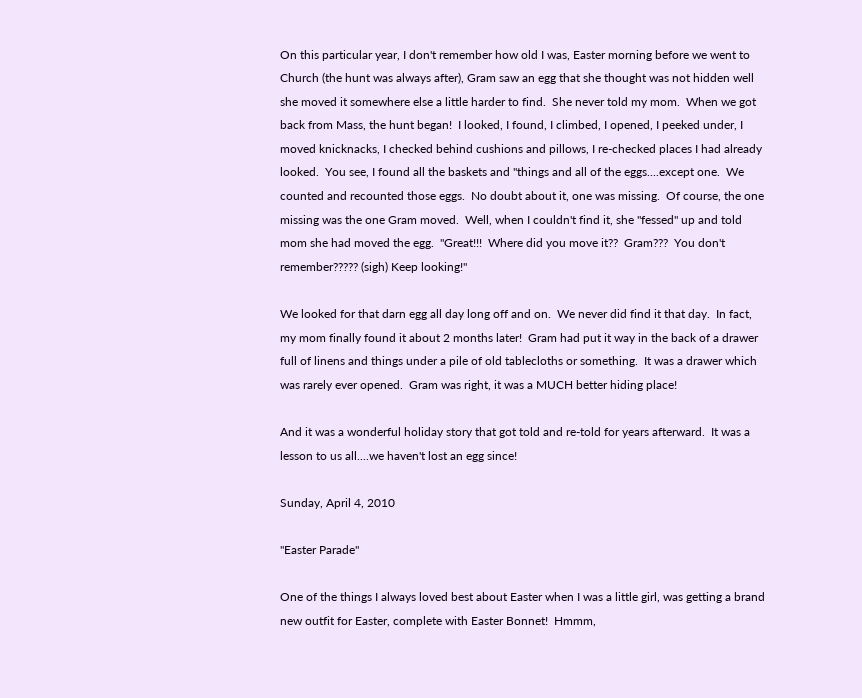On this particular year, I don't remember how old I was, Easter morning before we went to Church (the hunt was always after), Gram saw an egg that she thought was not hidden well she moved it somewhere else a little harder to find.  She never told my mom.  When we got back from Mass, the hunt began!  I looked, I found, I climbed, I opened, I peeked under, I moved knicknacks, I checked behind cushions and pillows, I re-checked places I had already looked.  You see, I found all the baskets and "things and all of the eggs....except one.  We counted and recounted those eggs.  No doubt about it, one was missing.  Of course, the one missing was the one Gram moved.  Well, when I couldn't find it, she "fessed" up and told mom she had moved the egg.  "Great!!!  Where did you move it??  Gram???  You don't remember????? (sigh) Keep looking!"

We looked for that darn egg all day long off and on.  We never did find it that day.  In fact, my mom finally found it about 2 months later!  Gram had put it way in the back of a drawer full of linens and things under a pile of old tablecloths or something.  It was a drawer which was rarely ever opened.  Gram was right, it was a MUCH better hiding place!

And it was a wonderful holiday story that got told and re-told for years afterward.  It was a lesson to us all....we haven't lost an egg since!

Sunday, April 4, 2010

"Easter Parade"

One of the things I always loved best about Easter when I was a little girl, was getting a brand new outfit for Easter, complete with Easter Bonnet!  Hmmm,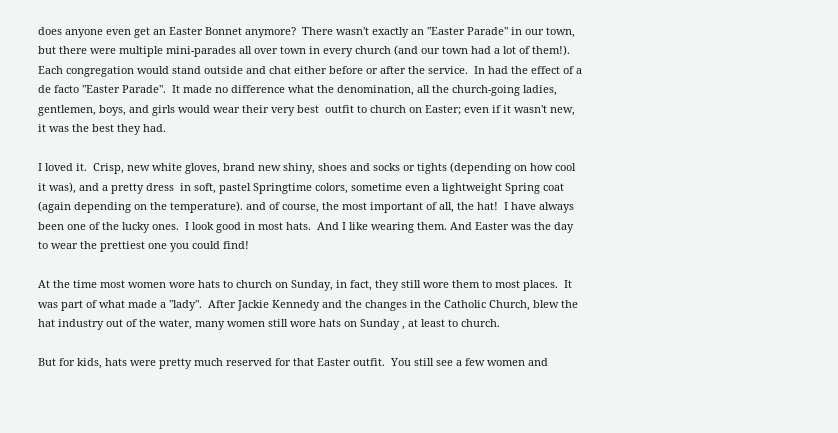does anyone even get an Easter Bonnet anymore?  There wasn't exactly an "Easter Parade" in our town, but there were multiple mini-parades all over town in every church (and our town had a lot of them!).  Each congregation would stand outside and chat either before or after the service.  In had the effect of a de facto "Easter Parade".  It made no difference what the denomination, all the church-going ladies, gentlemen, boys, and girls would wear their very best  outfit to church on Easter; even if it wasn't new, it was the best they had.

I loved it.  Crisp, new white gloves, brand new shiny, shoes and socks or tights (depending on how cool it was), and a pretty dress  in soft, pastel Springtime colors, sometime even a lightweight Spring coat (again depending on the temperature). and of course, the most important of all, the hat!  I have always been one of the lucky ones.  I look good in most hats.  And I like wearing them. And Easter was the day to wear the prettiest one you could find!

At the time most women wore hats to church on Sunday, in fact, they still wore them to most places.  It was part of what made a "lady".  After Jackie Kennedy and the changes in the Catholic Church, blew the hat industry out of the water, many women still wore hats on Sunday , at least to church.

But for kids, hats were pretty much reserved for that Easter outfit.  You still see a few women and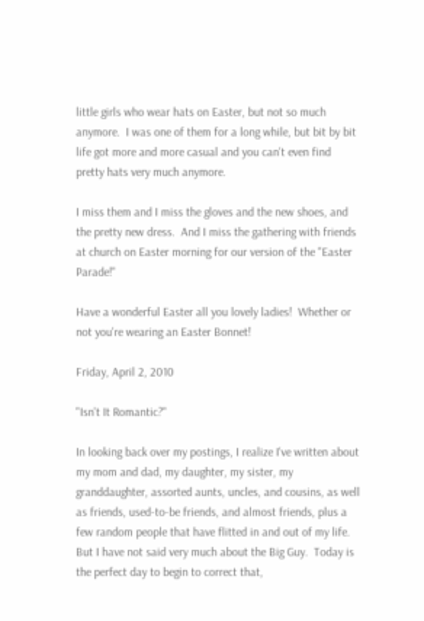little girls who wear hats on Easter, but not so much anymore.  I was one of them for a long while, but bit by bit life got more and more casual and you can't even find pretty hats very much anymore.

I miss them and I miss the gloves and the new shoes, and the pretty new dress.  And I miss the gathering with friends at church on Easter morning for our version of the "Easter Parade!"

Have a wonderful Easter all you lovely ladies!  Whether or not you're wearing an Easter Bonnet!

Friday, April 2, 2010

"Isn't It Romantic?"

In looking back over my postings, I realize I've written about my mom and dad, my daughter, my sister, my granddaughter, assorted aunts, uncles, and cousins, as well as friends, used-to-be friends, and almost friends, plus a few random people that have flitted in and out of my life. But I have not said very much about the Big Guy.  Today is the perfect day to begin to correct that,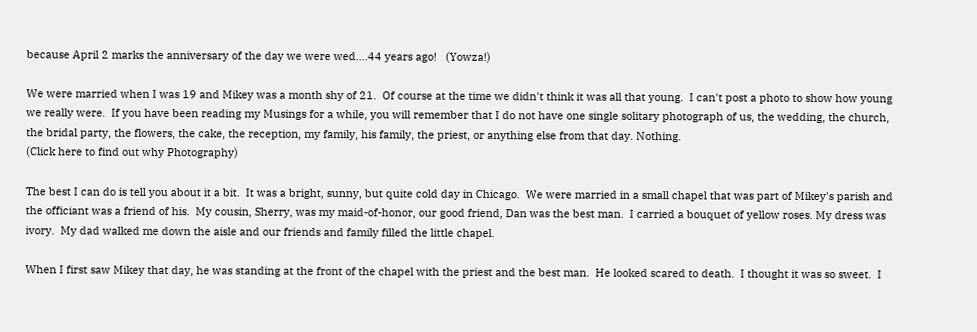because April 2 marks the anniversary of the day we were wed....44 years ago!   (Yowza!)

We were married when I was 19 and Mikey was a month shy of 21.  Of course at the time we didn't think it was all that young.  I can't post a photo to show how young we really were.  If you have been reading my Musings for a while, you will remember that I do not have one single solitary photograph of us, the wedding, the church, the bridal party, the flowers, the cake, the reception, my family, his family, the priest, or anything else from that day. Nothing.
(Click here to find out why Photography)

The best I can do is tell you about it a bit.  It was a bright, sunny, but quite cold day in Chicago.  We were married in a small chapel that was part of Mikey's parish and the officiant was a friend of his.  My cousin, Sherry, was my maid-of-honor, our good friend, Dan was the best man.  I carried a bouquet of yellow roses. My dress was ivory.  My dad walked me down the aisle and our friends and family filled the little chapel.

When I first saw Mikey that day, he was standing at the front of the chapel with the priest and the best man.  He looked scared to death.  I thought it was so sweet.  I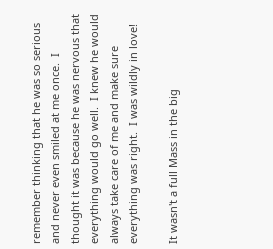remember thinking that he was so serious and never even smiled at me once.  I thought it was because he was nervous that everything would go well.  I knew he would always take care of me and make sure everything was right.  I was wildly in love!

It wasn't a full Mass in the big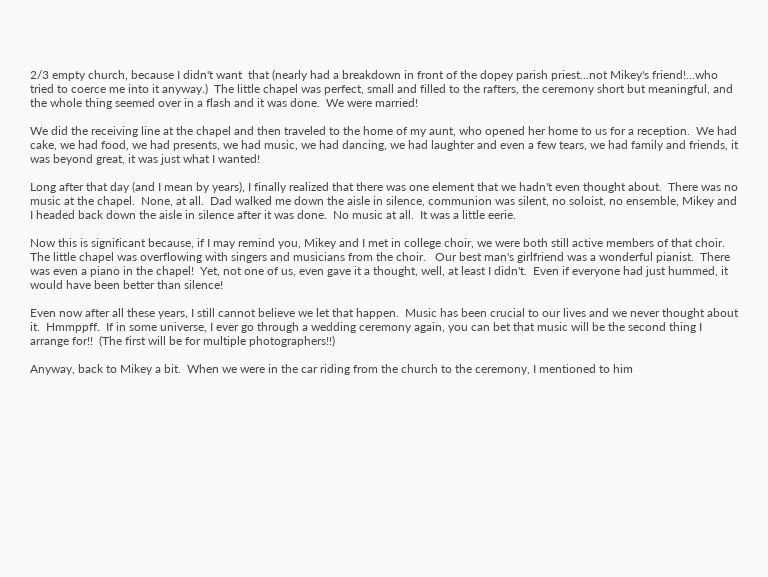2/3 empty church, because I didn't want  that (nearly had a breakdown in front of the dopey parish priest...not Mikey's friend!...who tried to coerce me into it anyway.)  The little chapel was perfect, small and filled to the rafters, the ceremony short but meaningful, and the whole thing seemed over in a flash and it was done.  We were married!

We did the receiving line at the chapel and then traveled to the home of my aunt, who opened her home to us for a reception.  We had cake, we had food, we had presents, we had music, we had dancing, we had laughter and even a few tears, we had family and friends, it was beyond great, it was just what I wanted!

Long after that day (and I mean by years), I finally realized that there was one element that we hadn't even thought about.  There was no music at the chapel.  None, at all.  Dad walked me down the aisle in silence, communion was silent, no soloist, no ensemble, Mikey and I headed back down the aisle in silence after it was done.  No music at all.  It was a little eerie.

Now this is significant because, if I may remind you, Mikey and I met in college choir, we were both still active members of that choir.  The little chapel was overflowing with singers and musicians from the choir.   Our best man's girlfriend was a wonderful pianist.  There was even a piano in the chapel!  Yet, not one of us, even gave it a thought, well, at least I didn't.  Even if everyone had just hummed, it would have been better than silence!

Even now after all these years, I still cannot believe we let that happen.  Music has been crucial to our lives and we never thought about it.  Hmmppff.  If in some universe, I ever go through a wedding ceremony again, you can bet that music will be the second thing I arrange for!!  (The first will be for multiple photographers!!)

Anyway, back to Mikey a bit.  When we were in the car riding from the church to the ceremony, I mentioned to him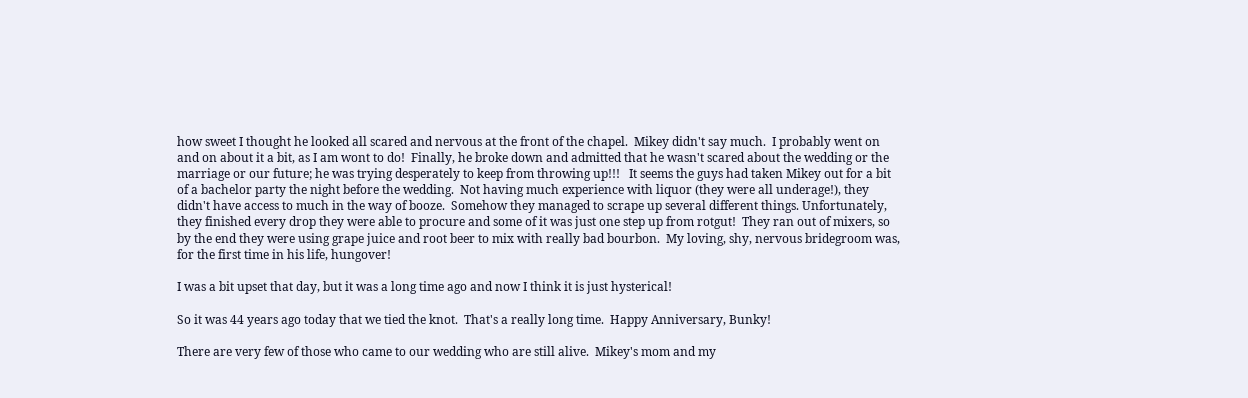how sweet I thought he looked all scared and nervous at the front of the chapel.  Mikey didn't say much.  I probably went on and on about it a bit, as I am wont to do!  Finally, he broke down and admitted that he wasn't scared about the wedding or the marriage or our future; he was trying desperately to keep from throwing up!!!   It seems the guys had taken Mikey out for a bit of a bachelor party the night before the wedding.  Not having much experience with liquor (they were all underage!), they didn't have access to much in the way of booze.  Somehow they managed to scrape up several different things. Unfortunately, they finished every drop they were able to procure and some of it was just one step up from rotgut!  They ran out of mixers, so by the end they were using grape juice and root beer to mix with really bad bourbon.  My loving, shy, nervous bridegroom was, for the first time in his life, hungover!

I was a bit upset that day, but it was a long time ago and now I think it is just hysterical!

So it was 44 years ago today that we tied the knot.  That's a really long time.  Happy Anniversary, Bunky!

There are very few of those who came to our wedding who are still alive.  Mikey's mom and my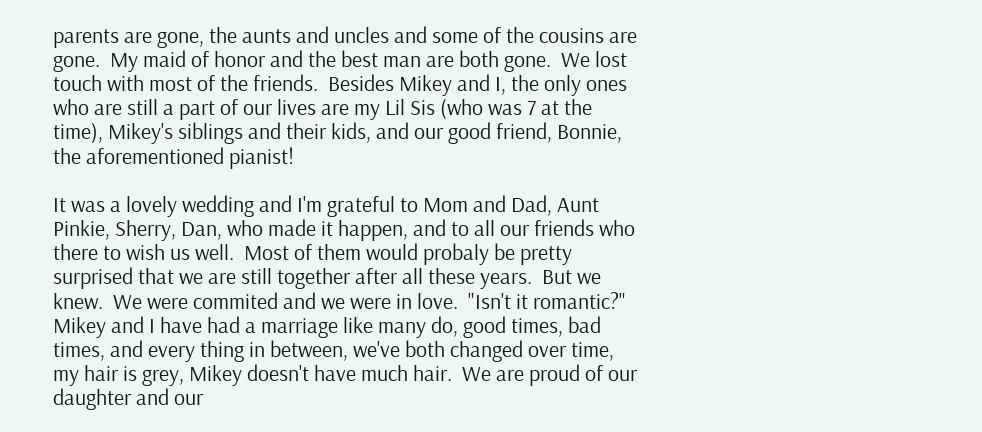parents are gone, the aunts and uncles and some of the cousins are gone.  My maid of honor and the best man are both gone.  We lost touch with most of the friends.  Besides Mikey and I, the only ones who are still a part of our lives are my Lil Sis (who was 7 at the time), Mikey's siblings and their kids, and our good friend, Bonnie, the aforementioned pianist!

It was a lovely wedding and I'm grateful to Mom and Dad, Aunt Pinkie, Sherry, Dan, who made it happen, and to all our friends who there to wish us well.  Most of them would probaly be pretty surprised that we are still together after all these years.  But we knew.  We were commited and we were in love.  "Isn't it romantic?"  Mikey and I have had a marriage like many do, good times, bad times, and every thing in between, we've both changed over time,  my hair is grey, Mikey doesn't have much hair.  We are proud of our daughter and our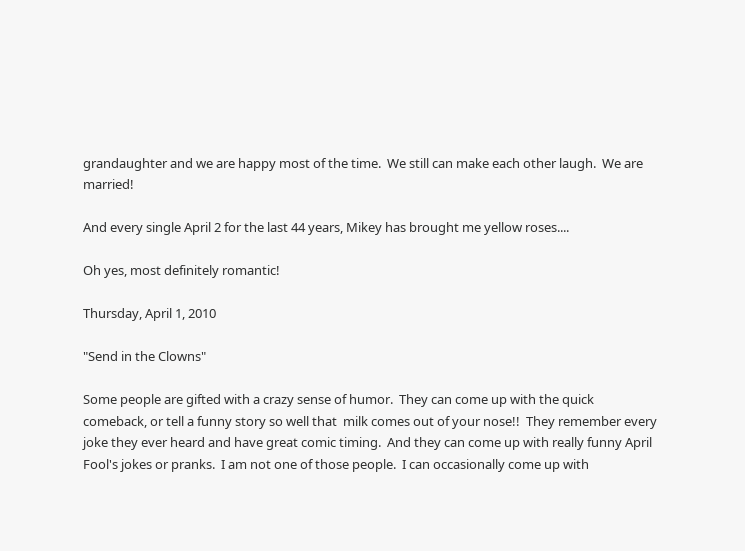grandaughter and we are happy most of the time.  We still can make each other laugh.  We are married!

And every single April 2 for the last 44 years, Mikey has brought me yellow roses....

Oh yes, most definitely romantic!

Thursday, April 1, 2010

"Send in the Clowns"

Some people are gifted with a crazy sense of humor.  They can come up with the quick comeback, or tell a funny story so well that  milk comes out of your nose!!  They remember every joke they ever heard and have great comic timing.  And they can come up with really funny April Fool's jokes or pranks.  I am not one of those people.  I can occasionally come up with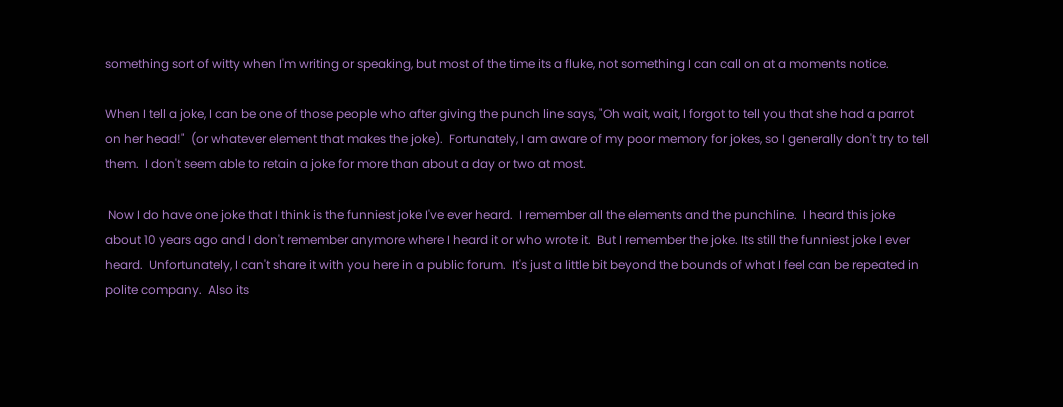something sort of witty when I'm writing or speaking, but most of the time its a fluke, not something I can call on at a moments notice.

When I tell a joke, I can be one of those people who after giving the punch line says, "Oh wait, wait, I forgot to tell you that she had a parrot on her head!"  (or whatever element that makes the joke).  Fortunately, I am aware of my poor memory for jokes, so I generally don't try to tell them.  I don't seem able to retain a joke for more than about a day or two at most.

 Now I do have one joke that I think is the funniest joke I've ever heard.  I remember all the elements and the punchline.  I heard this joke about 10 years ago and I don't remember anymore where I heard it or who wrote it.  But I remember the joke. Its still the funniest joke I ever heard.  Unfortunately, I can't share it with you here in a public forum.  It's just a little bit beyond the bounds of what I feel can be repeated in polite company.  Also its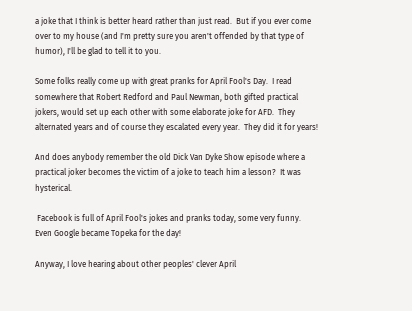a joke that I think is better heard rather than just read.  But if you ever come over to my house (and I'm pretty sure you aren't offended by that type of humor), I'll be glad to tell it to you.

Some folks really come up with great pranks for April Fool's Day.  I read somewhere that Robert Redford and Paul Newman, both gifted practical jokers, would set up each other with some elaborate joke for AFD.  They alternated years and of course they escalated every year.  They did it for years!

And does anybody remember the old Dick Van Dyke Show episode where a practical joker becomes the victim of a joke to teach him a lesson?  It was hysterical.

 Facebook is full of April Fool's jokes and pranks today, some very funny.  Even Google became Topeka for the day!

Anyway, I love hearing about other peoples' clever April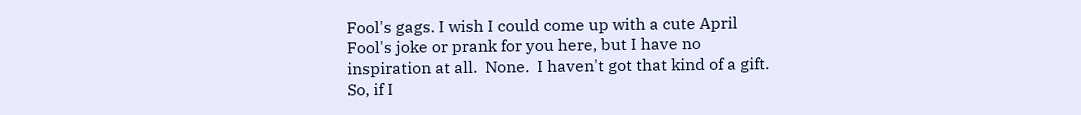Fool's gags. I wish I could come up with a cute April Fool's joke or prank for you here, but I have no inspiration at all.  None.  I haven't got that kind of a gift.  So, if I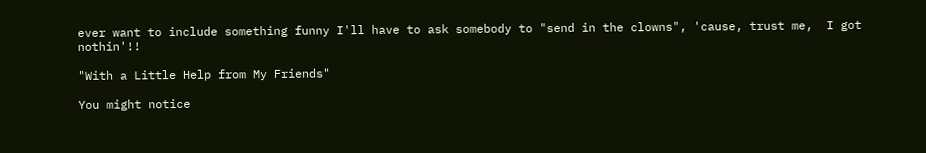ever want to include something funny I'll have to ask somebody to "send in the clowns", 'cause, trust me,  I got nothin'!!

"With a Little Help from My Friends"

You might notice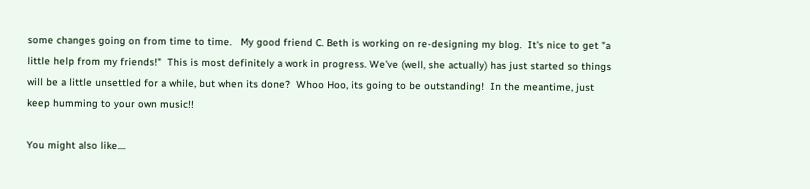some changes going on from time to time.   My good friend C. Beth is working on re-designing my blog.  It's nice to get "a little help from my friends!"  This is most definitely a work in progress. We've (well, she actually) has just started so things will be a little unsettled for a while, but when its done?  Whoo Hoo, its going to be outstanding!  In the meantime, just keep humming to your own music!!

You might also like....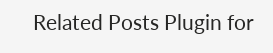Related Posts Plugin for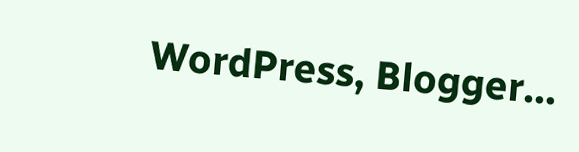WordPress, Blogger...